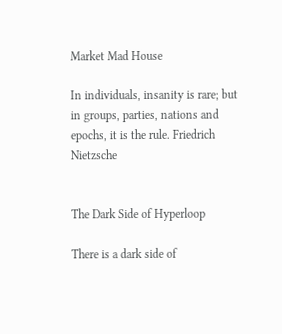Market Mad House

In individuals, insanity is rare; but in groups, parties, nations and epochs, it is the rule. Friedrich Nietzsche


The Dark Side of Hyperloop

There is a dark side of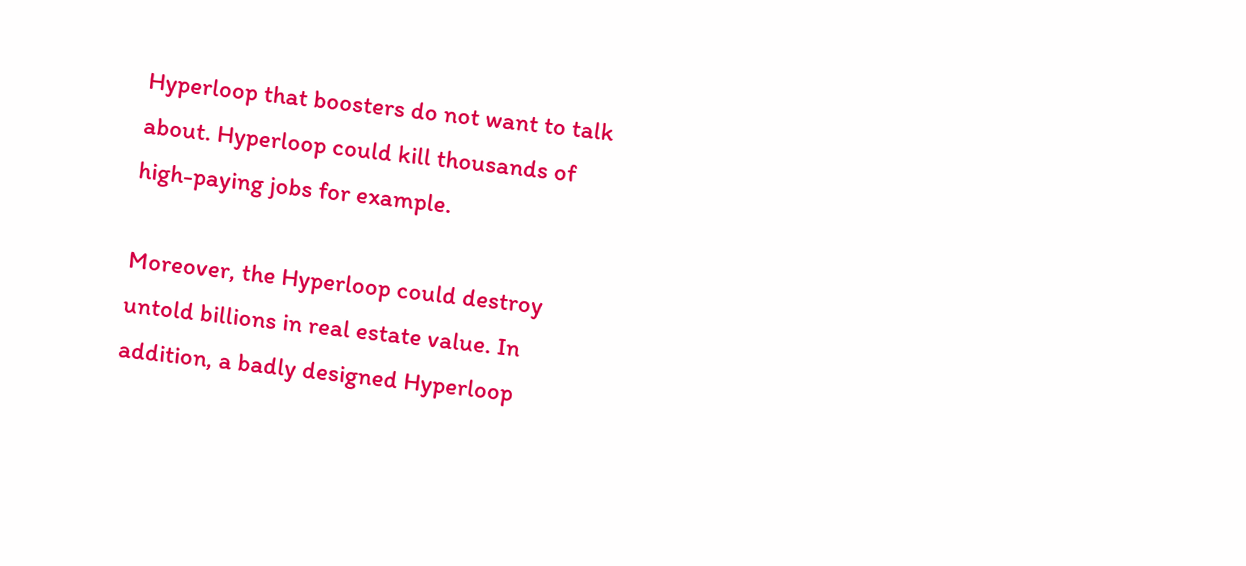Hyperloop that boosters do not want to talk about. Hyperloop could kill thousands of high-paying jobs for example.

Moreover, the Hyperloop could destroy untold billions in real estate value. In addition, a badly designed Hyperloop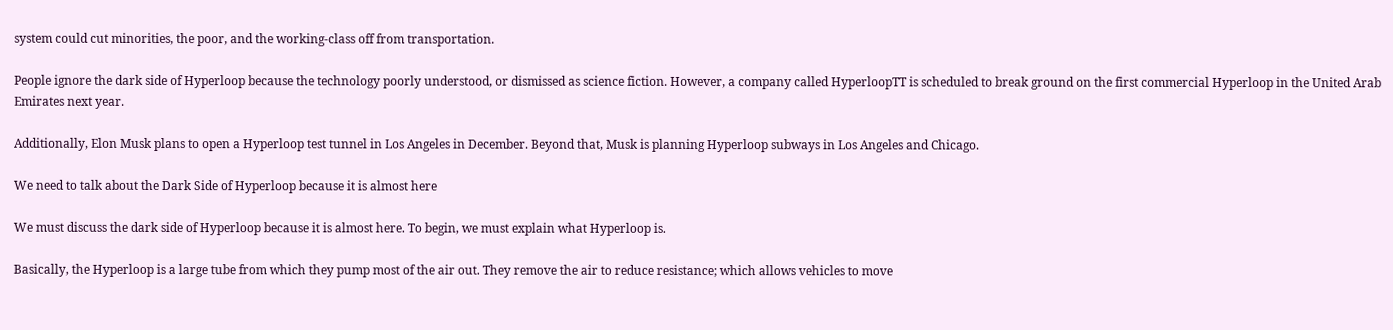system could cut minorities, the poor, and the working-class off from transportation.

People ignore the dark side of Hyperloop because the technology poorly understood, or dismissed as science fiction. However, a company called HyperloopTT is scheduled to break ground on the first commercial Hyperloop in the United Arab Emirates next year.

Additionally, Elon Musk plans to open a Hyperloop test tunnel in Los Angeles in December. Beyond that, Musk is planning Hyperloop subways in Los Angeles and Chicago.

We need to talk about the Dark Side of Hyperloop because it is almost here

We must discuss the dark side of Hyperloop because it is almost here. To begin, we must explain what Hyperloop is.

Basically, the Hyperloop is a large tube from which they pump most of the air out. They remove the air to reduce resistance; which allows vehicles to move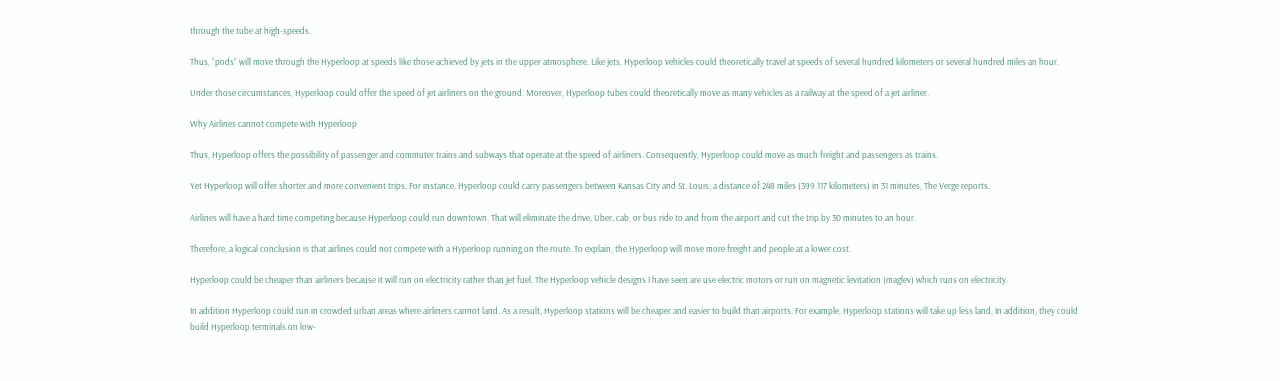through the tube at high-speeds.

Thus, “pods” will move through the Hyperloop at speeds like those achieved by jets in the upper atmosphere. Like jets, Hyperloop vehicles could theoretically travel at speeds of several hundred kilometers or several hundred miles an hour.

Under those circumstances, Hyperloop could offer the speed of jet airliners on the ground. Moreover, Hyperloop tubes could theoretically move as many vehicles as a railway at the speed of a jet airliner.

Why Airlines cannot compete with Hyperloop

Thus, Hyperloop offers the possibility of passenger and commuter trains and subways that operate at the speed of airliners. Consequently, Hyperloop could move as much freight and passengers as trains.

Yet Hyperloop will offer shorter and more convenient trips. For instance, Hyperloop could carry passengers between Kansas City and St. Louis; a distance of 248 miles (399.117 kilometers) in 31 minutes, The Verge reports.

Airlines will have a hard time competing because Hyperloop could run downtown. That will eliminate the drive, Uber, cab, or bus ride to and from the airport and cut the trip by 30 minutes to an hour.

Therefore, a logical conclusion is that airlines could not compete with a Hyperloop running on the route. To explain, the Hyperloop will move more freight and people at a lower cost.

Hyperloop could be cheaper than airliners because it will run on electricity rather than jet fuel. The Hyperloop vehicle designs I have seen are use electric motors or run on magnetic levitation (maglev) which runs on electricity.

In addition Hyperloop could run in crowded urban areas where airliners cannot land. As a result, Hyperloop stations will be cheaper and easier to build than airports. For example, Hyperloop stations will take up less land, In addition, they could build Hyperloop terminals on low-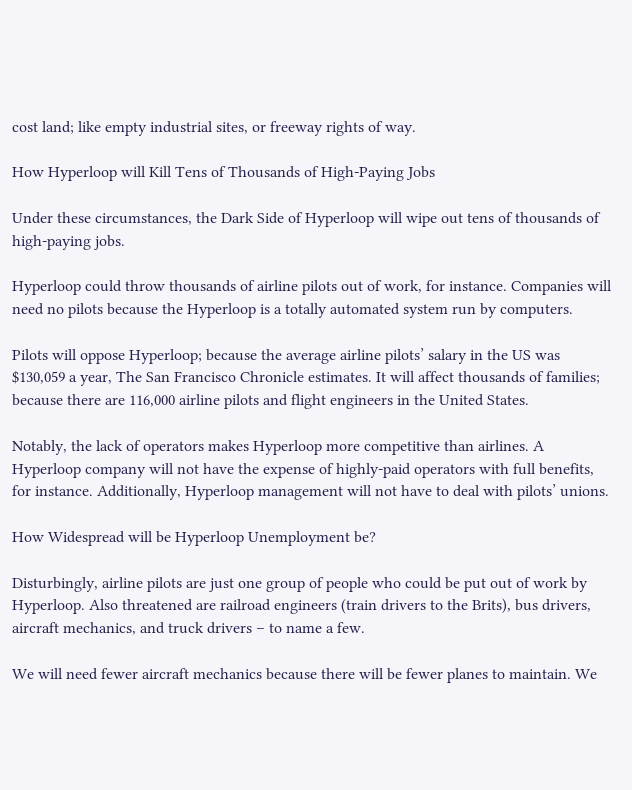cost land; like empty industrial sites, or freeway rights of way.

How Hyperloop will Kill Tens of Thousands of High-Paying Jobs

Under these circumstances, the Dark Side of Hyperloop will wipe out tens of thousands of high-paying jobs.

Hyperloop could throw thousands of airline pilots out of work, for instance. Companies will need no pilots because the Hyperloop is a totally automated system run by computers.

Pilots will oppose Hyperloop; because the average airline pilots’ salary in the US was $130,059 a year, The San Francisco Chronicle estimates. It will affect thousands of families; because there are 116,000 airline pilots and flight engineers in the United States.

Notably, the lack of operators makes Hyperloop more competitive than airlines. A Hyperloop company will not have the expense of highly-paid operators with full benefits, for instance. Additionally, Hyperloop management will not have to deal with pilots’ unions.

How Widespread will be Hyperloop Unemployment be?

Disturbingly, airline pilots are just one group of people who could be put out of work by Hyperloop. Also threatened are railroad engineers (train drivers to the Brits), bus drivers, aircraft mechanics, and truck drivers – to name a few.

We will need fewer aircraft mechanics because there will be fewer planes to maintain. We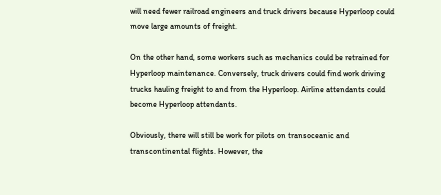will need fewer railroad engineers and truck drivers because Hyperloop could move large amounts of freight.

On the other hand, some workers such as mechanics could be retrained for Hyperloop maintenance. Conversely, truck drivers could find work driving trucks hauling freight to and from the Hyperloop. Airline attendants could become Hyperloop attendants.

Obviously, there will still be work for pilots on transoceanic and transcontinental flights. However, the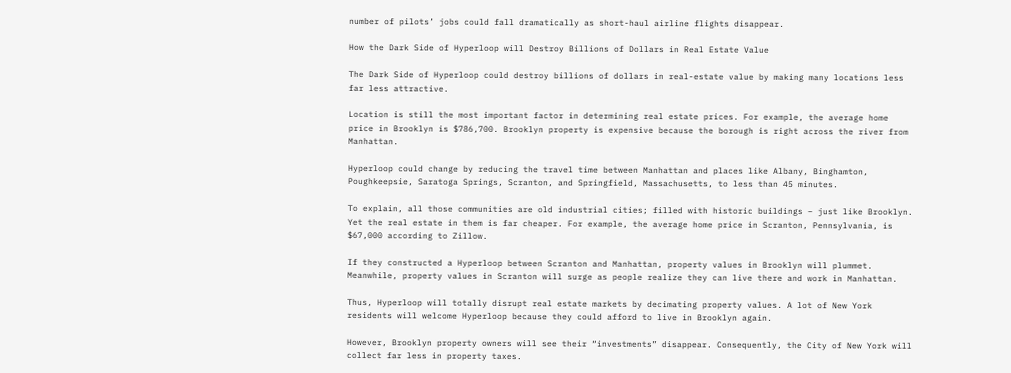number of pilots’ jobs could fall dramatically as short-haul airline flights disappear.

How the Dark Side of Hyperloop will Destroy Billions of Dollars in Real Estate Value

The Dark Side of Hyperloop could destroy billions of dollars in real-estate value by making many locations less far less attractive.

Location is still the most important factor in determining real estate prices. For example, the average home price in Brooklyn is $786,700. Brooklyn property is expensive because the borough is right across the river from Manhattan.

Hyperloop could change by reducing the travel time between Manhattan and places like Albany, Binghamton, Poughkeepsie, Saratoga Springs, Scranton, and Springfield, Massachusetts, to less than 45 minutes.

To explain, all those communities are old industrial cities; filled with historic buildings – just like Brooklyn. Yet the real estate in them is far cheaper. For example, the average home price in Scranton, Pennsylvania, is $67,000 according to Zillow.

If they constructed a Hyperloop between Scranton and Manhattan, property values in Brooklyn will plummet. Meanwhile, property values in Scranton will surge as people realize they can live there and work in Manhattan.

Thus, Hyperloop will totally disrupt real estate markets by decimating property values. A lot of New York residents will welcome Hyperloop because they could afford to live in Brooklyn again.

However, Brooklyn property owners will see their “investments” disappear. Consequently, the City of New York will collect far less in property taxes.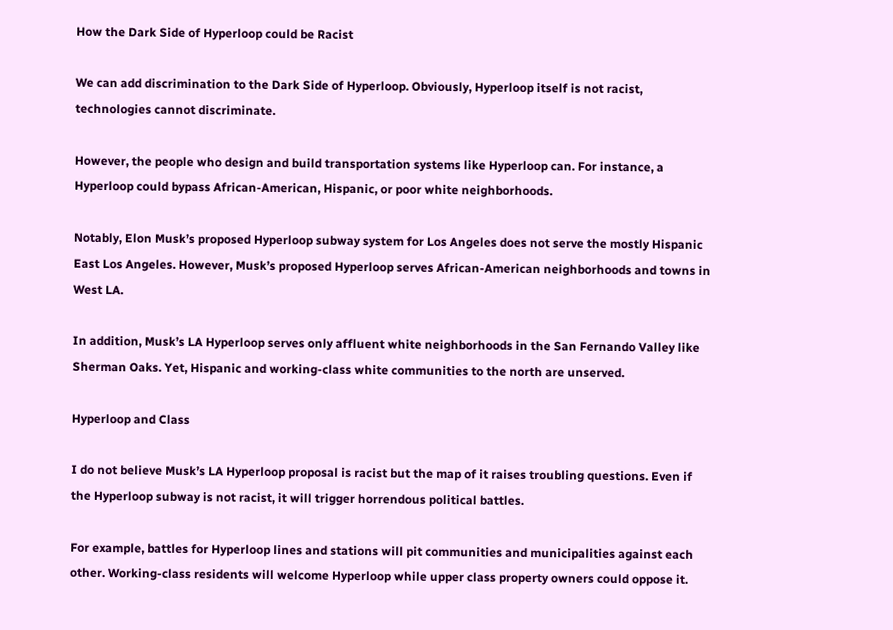How the Dark Side of Hyperloop could be Racist

We can add discrimination to the Dark Side of Hyperloop. Obviously, Hyperloop itself is not racist, technologies cannot discriminate.

However, the people who design and build transportation systems like Hyperloop can. For instance, a Hyperloop could bypass African-American, Hispanic, or poor white neighborhoods.

Notably, Elon Musk’s proposed Hyperloop subway system for Los Angeles does not serve the mostly Hispanic East Los Angeles. However, Musk’s proposed Hyperloop serves African-American neighborhoods and towns in West LA.

In addition, Musk’s LA Hyperloop serves only affluent white neighborhoods in the San Fernando Valley like Sherman Oaks. Yet, Hispanic and working-class white communities to the north are unserved.

Hyperloop and Class

I do not believe Musk’s LA Hyperloop proposal is racist but the map of it raises troubling questions. Even if the Hyperloop subway is not racist, it will trigger horrendous political battles.

For example, battles for Hyperloop lines and stations will pit communities and municipalities against each other. Working-class residents will welcome Hyperloop while upper class property owners could oppose it.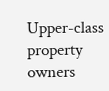Upper-class property owners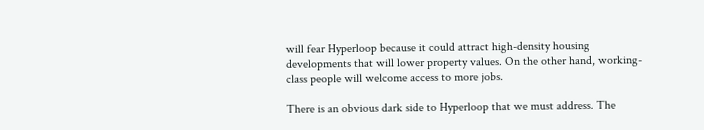will fear Hyperloop because it could attract high-density housing developments that will lower property values. On the other hand, working-class people will welcome access to more jobs.

There is an obvious dark side to Hyperloop that we must address. The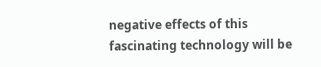negative effects of this fascinating technology will be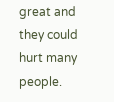great and they could hurt many people.